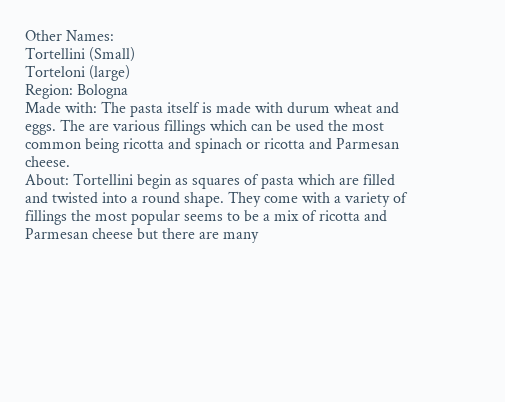Other Names:
Tortellini (Small)
Torteloni (large)
Region: Bologna
Made with: The pasta itself is made with durum wheat and eggs. The are various fillings which can be used the most common being ricotta and spinach or ricotta and Parmesan cheese.
About: Tortellini begin as squares of pasta which are filled  and twisted into a round shape. They come with a variety of fillings the most popular seems to be a mix of ricotta and Parmesan cheese but there are many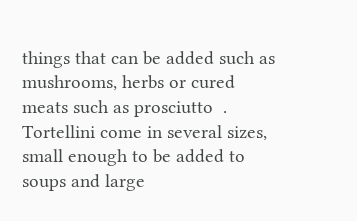things that can be added such as mushrooms, herbs or cured meats such as prosciutto  . Tortellini come in several sizes, small enough to be added to soups and large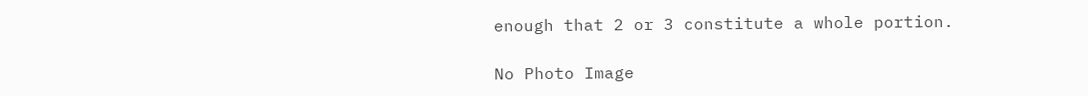enough that 2 or 3 constitute a whole portion.

No Photo Image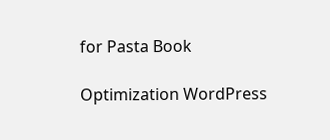for Pasta Book

Optimization WordPress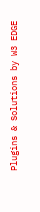Plugins & Solutions by W3 EDGE